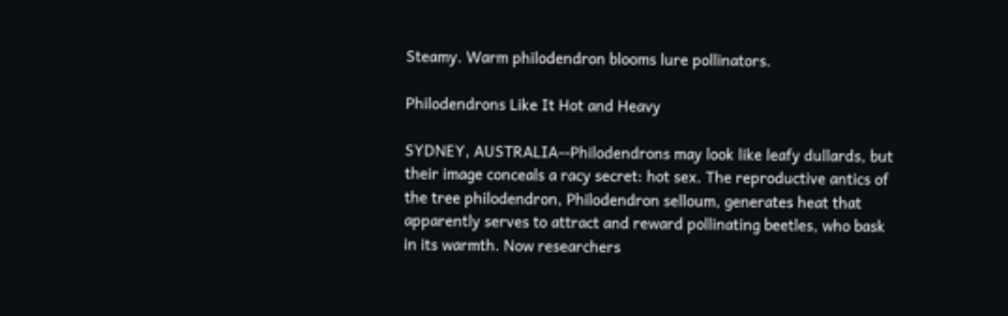Steamy. Warm philodendron blooms lure pollinators.

Philodendrons Like It Hot and Heavy

SYDNEY, AUSTRALIA--Philodendrons may look like leafy dullards, but their image conceals a racy secret: hot sex. The reproductive antics of the tree philodendron, Philodendron selloum, generates heat that apparently serves to attract and reward pollinating beetles, who bask in its warmth. Now researchers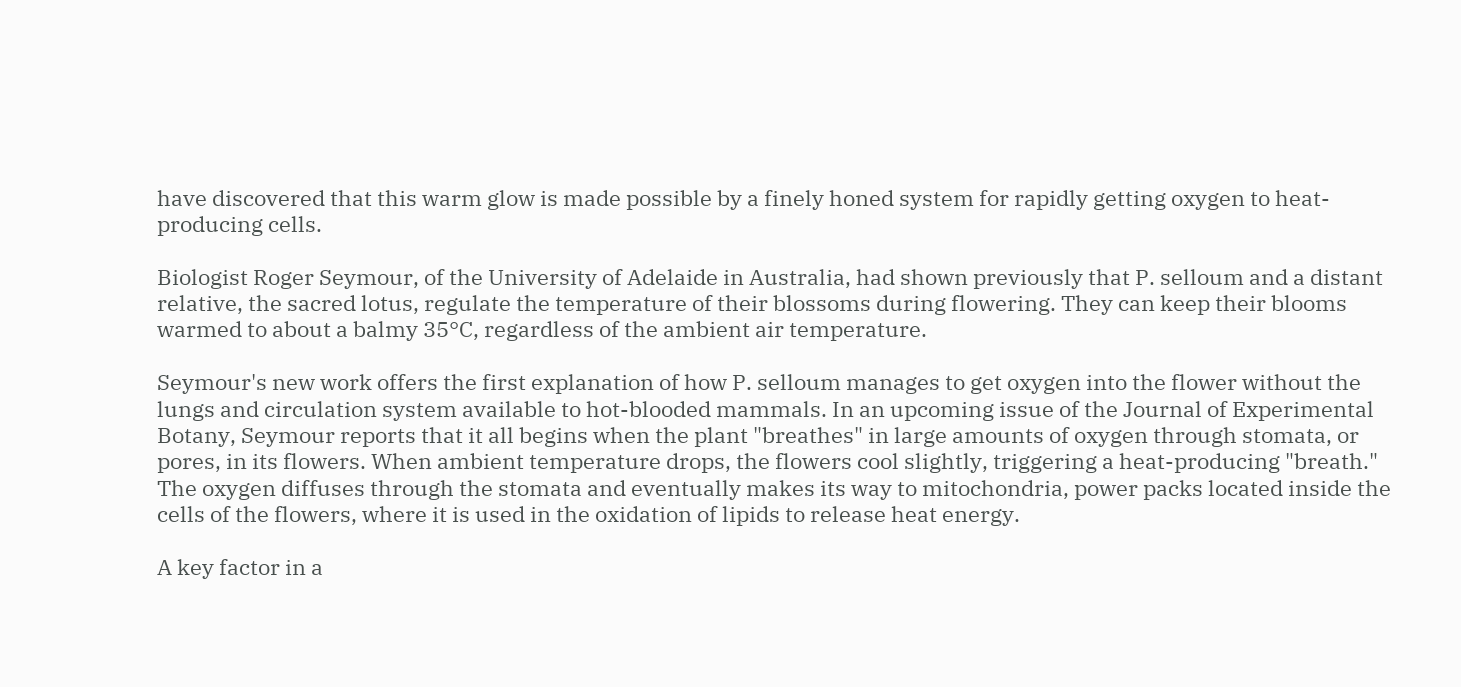have discovered that this warm glow is made possible by a finely honed system for rapidly getting oxygen to heat-producing cells.

Biologist Roger Seymour, of the University of Adelaide in Australia, had shown previously that P. selloum and a distant relative, the sacred lotus, regulate the temperature of their blossoms during flowering. They can keep their blooms warmed to about a balmy 35°C, regardless of the ambient air temperature.

Seymour's new work offers the first explanation of how P. selloum manages to get oxygen into the flower without the lungs and circulation system available to hot-blooded mammals. In an upcoming issue of the Journal of Experimental Botany, Seymour reports that it all begins when the plant "breathes" in large amounts of oxygen through stomata, or pores, in its flowers. When ambient temperature drops, the flowers cool slightly, triggering a heat-producing "breath." The oxygen diffuses through the stomata and eventually makes its way to mitochondria, power packs located inside the cells of the flowers, where it is used in the oxidation of lipids to release heat energy.

A key factor in a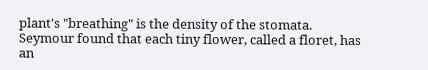plant's "breathing" is the density of the stomata. Seymour found that each tiny flower, called a floret, has an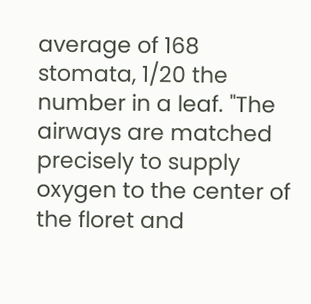average of 168 stomata, 1/20 the number in a leaf. "The airways are matched precisely to supply oxygen to the center of the floret and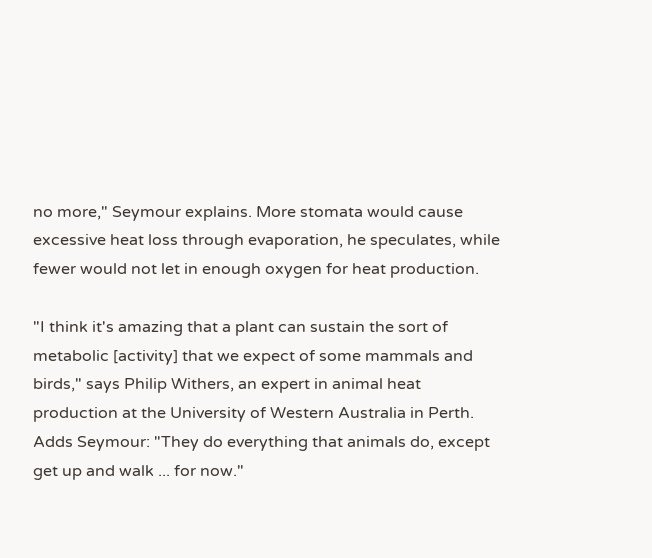no more," Seymour explains. More stomata would cause excessive heat loss through evaporation, he speculates, while fewer would not let in enough oxygen for heat production.

"I think it's amazing that a plant can sustain the sort of metabolic [activity] that we expect of some mammals and birds," says Philip Withers, an expert in animal heat production at the University of Western Australia in Perth. Adds Seymour: "They do everything that animals do, except get up and walk ... for now."